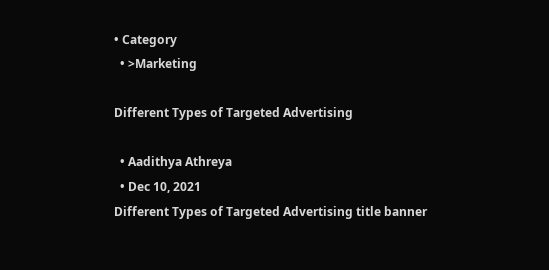• Category
  • >Marketing

Different Types of Targeted Advertising

  • Aadithya Athreya
  • Dec 10, 2021
Different Types of Targeted Advertising title banner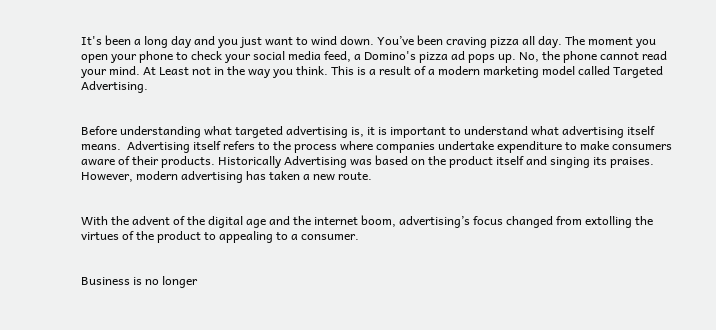It's been a long day and you just want to wind down. You’ve been craving pizza all day. The moment you open your phone to check your social media feed, a Domino's pizza ad pops up. No, the phone cannot read your mind. At Least not in the way you think. This is a result of a modern marketing model called Targeted Advertising.


Before understanding what targeted advertising is, it is important to understand what advertising itself means.  Advertising itself refers to the process where companies undertake expenditure to make consumers aware of their products. Historically Advertising was based on the product itself and singing its praises. However, modern advertising has taken a new route.


With the advent of the digital age and the internet boom, advertising’s focus changed from extolling the virtues of the product to appealing to a consumer.


Business is no longer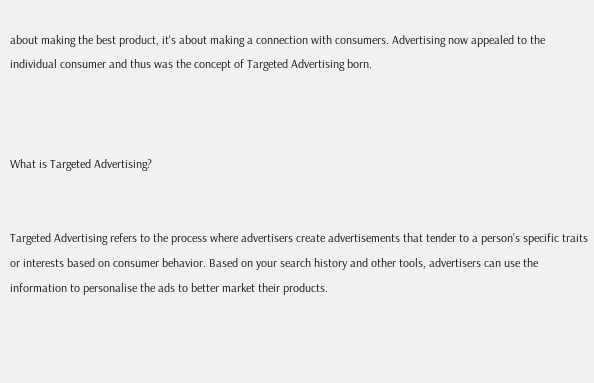about making the best product, it's about making a connection with consumers. Advertising now appealed to the individual consumer and thus was the concept of Targeted Advertising born.



What is Targeted Advertising?


Targeted Advertising refers to the process where advertisers create advertisements that tender to a person’s specific traits or interests based on consumer behavior. Based on your search history and other tools, advertisers can use the information to personalise the ads to better market their products.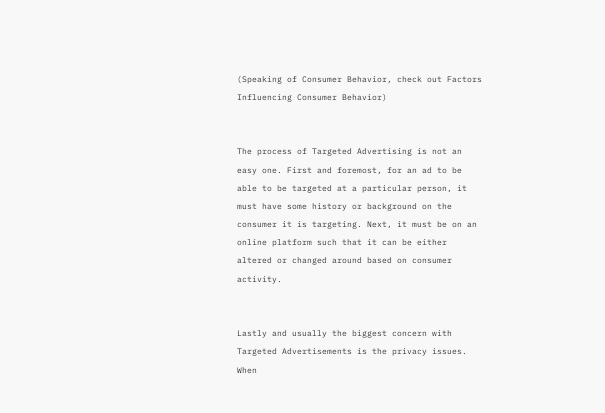(Speaking of Consumer Behavior, check out Factors Influencing Consumer Behavior)


The process of Targeted Advertising is not an easy one. First and foremost, for an ad to be able to be targeted at a particular person, it must have some history or background on the consumer it is targeting. Next, it must be on an online platform such that it can be either altered or changed around based on consumer activity.


Lastly and usually the biggest concern with Targeted Advertisements is the privacy issues. When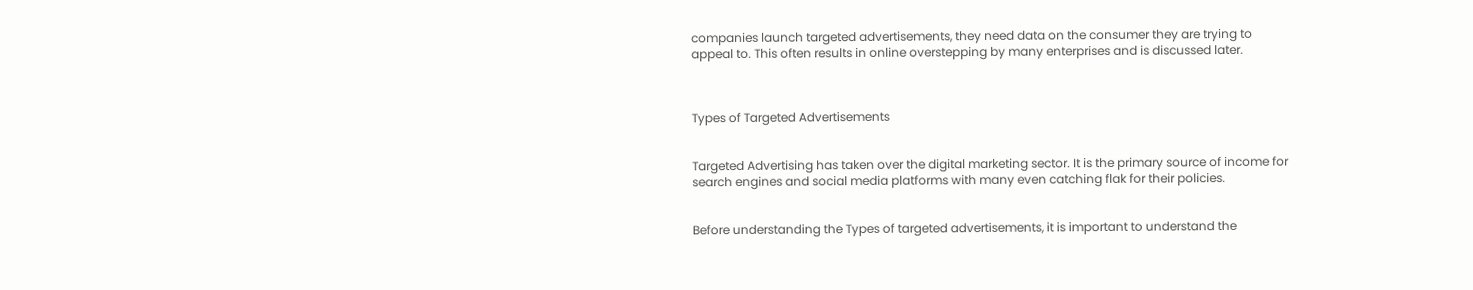companies launch targeted advertisements, they need data on the consumer they are trying to appeal to. This often results in online overstepping by many enterprises and is discussed later.



Types of Targeted Advertisements


Targeted Advertising has taken over the digital marketing sector. It is the primary source of income for search engines and social media platforms with many even catching flak for their policies.


Before understanding the Types of targeted advertisements, it is important to understand the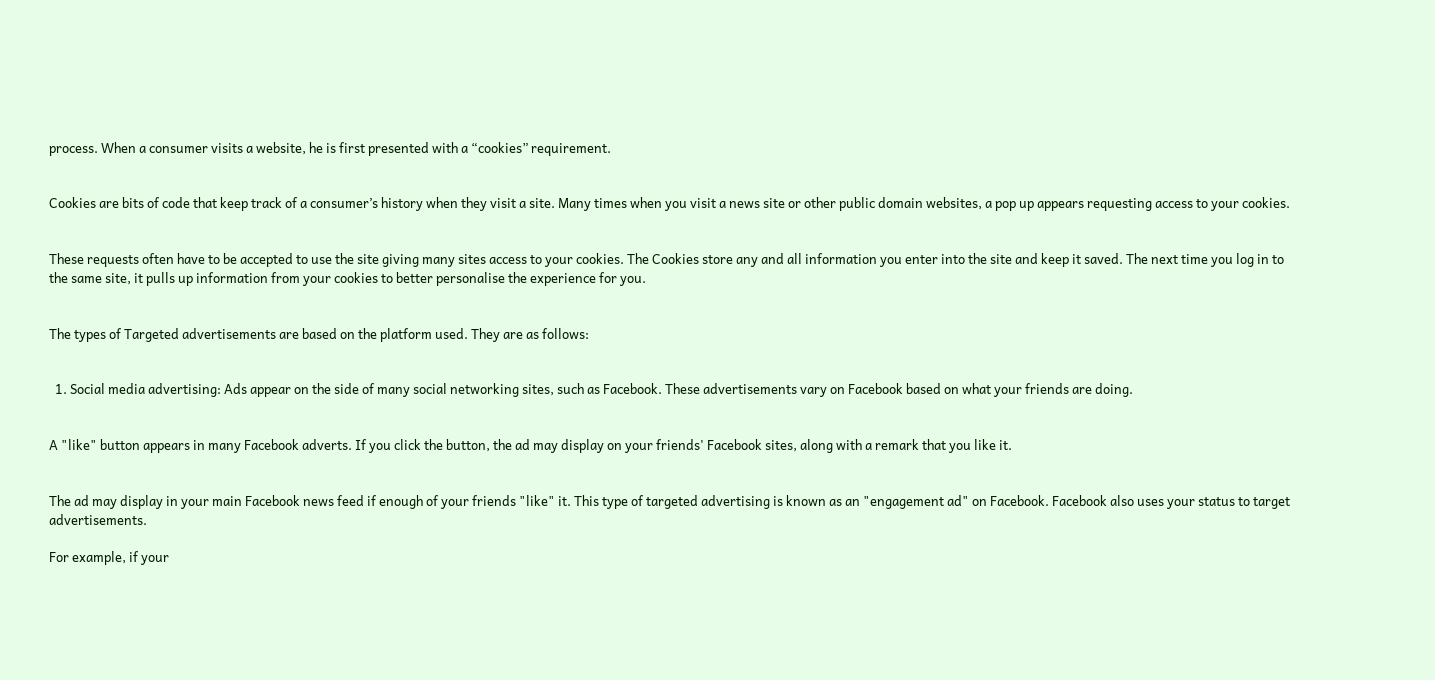process. When a consumer visits a website, he is first presented with a “cookies” requirement.


Cookies are bits of code that keep track of a consumer’s history when they visit a site. Many times when you visit a news site or other public domain websites, a pop up appears requesting access to your cookies.


These requests often have to be accepted to use the site giving many sites access to your cookies. The Cookies store any and all information you enter into the site and keep it saved. The next time you log in to the same site, it pulls up information from your cookies to better personalise the experience for you.


The types of Targeted advertisements are based on the platform used. They are as follows:


  1. Social media advertising: Ads appear on the side of many social networking sites, such as Facebook. These advertisements vary on Facebook based on what your friends are doing.


A "like" button appears in many Facebook adverts. If you click the button, the ad may display on your friends' Facebook sites, along with a remark that you like it.


The ad may display in your main Facebook news feed if enough of your friends "like" it. This type of targeted advertising is known as an "engagement ad" on Facebook. Facebook also uses your status to target advertisements.

For example, if your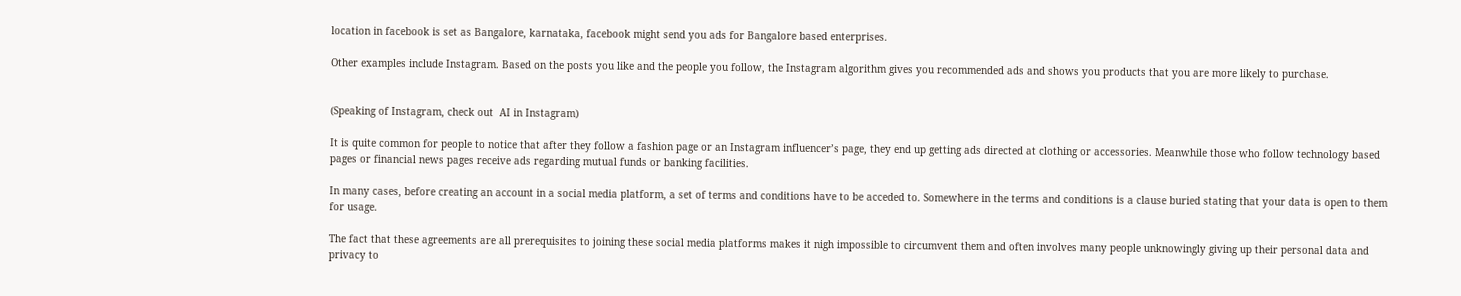location in facebook is set as Bangalore, karnataka, facebook might send you ads for Bangalore based enterprises.

Other examples include Instagram. Based on the posts you like and the people you follow, the Instagram algorithm gives you recommended ads and shows you products that you are more likely to purchase.


(Speaking of Instagram, check out  AI in Instagram)

It is quite common for people to notice that after they follow a fashion page or an Instagram influencer’s page, they end up getting ads directed at clothing or accessories. Meanwhile those who follow technology based pages or financial news pages receive ads regarding mutual funds or banking facilities.

In many cases, before creating an account in a social media platform, a set of terms and conditions have to be acceded to. Somewhere in the terms and conditions is a clause buried stating that your data is open to them for usage.

The fact that these agreements are all prerequisites to joining these social media platforms makes it nigh impossible to circumvent them and often involves many people unknowingly giving up their personal data and privacy to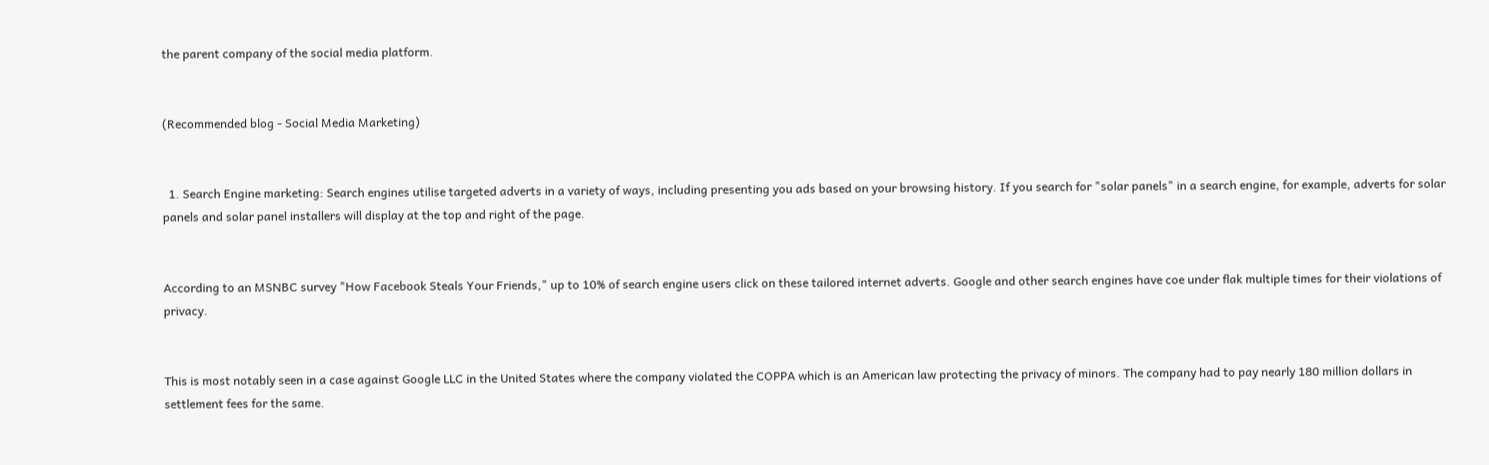the parent company of the social media platform.


(Recommended blog - Social Media Marketing)


  1. Search Engine marketing: Search engines utilise targeted adverts in a variety of ways, including presenting you ads based on your browsing history. If you search for "solar panels" in a search engine, for example, adverts for solar panels and solar panel installers will display at the top and right of the page.


According to an MSNBC survey "How Facebook Steals Your Friends," up to 10% of search engine users click on these tailored internet adverts. Google and other search engines have coe under flak multiple times for their violations of privacy.


This is most notably seen in a case against Google LLC in the United States where the company violated the COPPA which is an American law protecting the privacy of minors. The company had to pay nearly 180 million dollars in settlement fees for the same.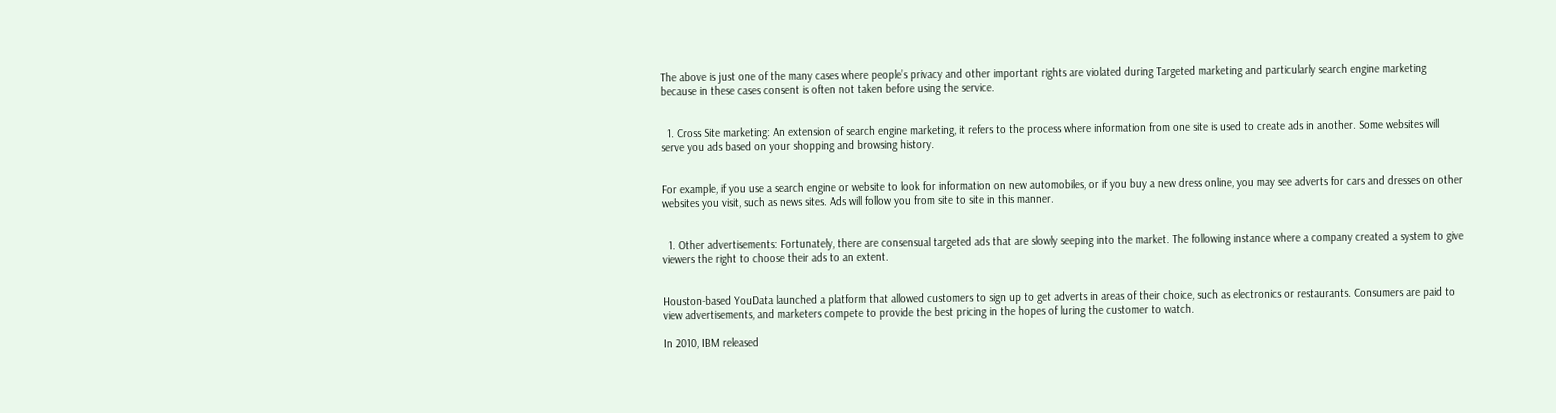The above is just one of the many cases where people’s privacy and other important rights are violated during Targeted marketing and particularly search engine marketing because in these cases consent is often not taken before using the service.


  1. Cross Site marketing: An extension of search engine marketing, it refers to the process where information from one site is used to create ads in another. Some websites will serve you ads based on your shopping and browsing history.


For example, if you use a search engine or website to look for information on new automobiles, or if you buy a new dress online, you may see adverts for cars and dresses on other websites you visit, such as news sites. Ads will follow you from site to site in this manner.


  1. Other advertisements: Fortunately, there are consensual targeted ads that are slowly seeping into the market. The following instance where a company created a system to give viewers the right to choose their ads to an extent.


Houston-based YouData launched a platform that allowed customers to sign up to get adverts in areas of their choice, such as electronics or restaurants. Consumers are paid to view advertisements, and marketers compete to provide the best pricing in the hopes of luring the customer to watch.

In 2010, IBM released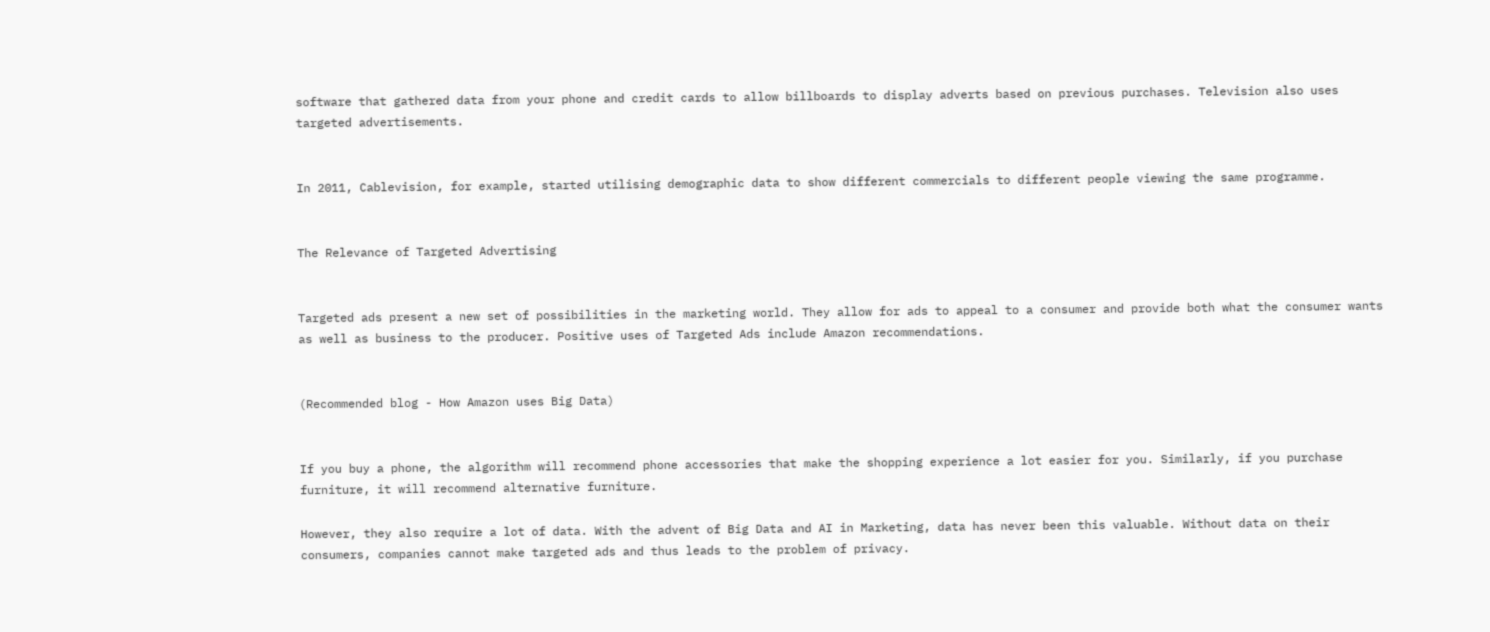software that gathered data from your phone and credit cards to allow billboards to display adverts based on previous purchases. Television also uses targeted advertisements.


In 2011, Cablevision, for example, started utilising demographic data to show different commercials to different people viewing the same programme.


The Relevance of Targeted Advertising


Targeted ads present a new set of possibilities in the marketing world. They allow for ads to appeal to a consumer and provide both what the consumer wants as well as business to the producer. Positive uses of Targeted Ads include Amazon recommendations.


(Recommended blog - How Amazon uses Big Data)


If you buy a phone, the algorithm will recommend phone accessories that make the shopping experience a lot easier for you. Similarly, if you purchase furniture, it will recommend alternative furniture.

However, they also require a lot of data. With the advent of Big Data and AI in Marketing, data has never been this valuable. Without data on their consumers, companies cannot make targeted ads and thus leads to the problem of privacy.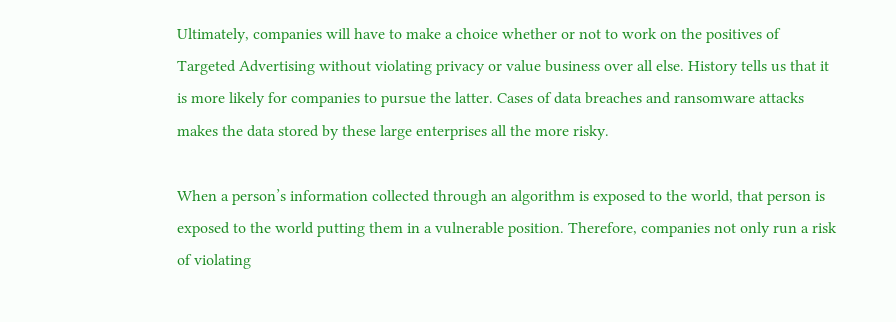Ultimately, companies will have to make a choice whether or not to work on the positives of Targeted Advertising without violating privacy or value business over all else. History tells us that it is more likely for companies to pursue the latter. Cases of data breaches and ransomware attacks makes the data stored by these large enterprises all the more risky.

When a person’s information collected through an algorithm is exposed to the world, that person is exposed to the world putting them in a vulnerable position. Therefore, companies not only run a risk of violating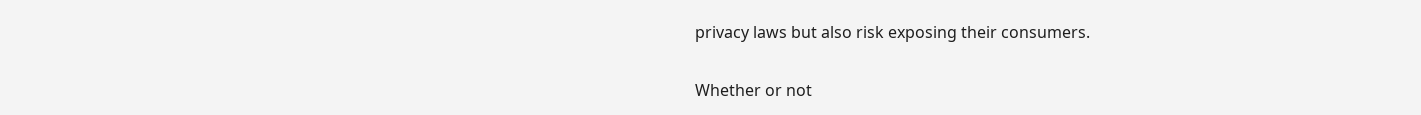privacy laws but also risk exposing their consumers.

Whether or not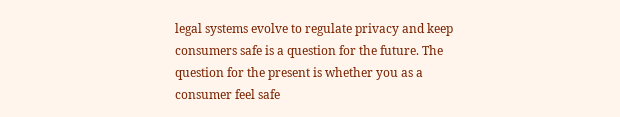legal systems evolve to regulate privacy and keep consumers safe is a question for the future. The question for the present is whether you as a consumer feel safe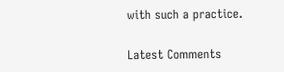with such a practice.

Latest Comments